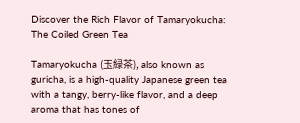Discover the Rich Flavor of Tamaryokucha: The Coiled Green Tea

Tamaryokucha (玉緑茶), also known as guricha, is a high-quality Japanese green tea with a tangy, berry-like flavor, and a deep aroma that has tones of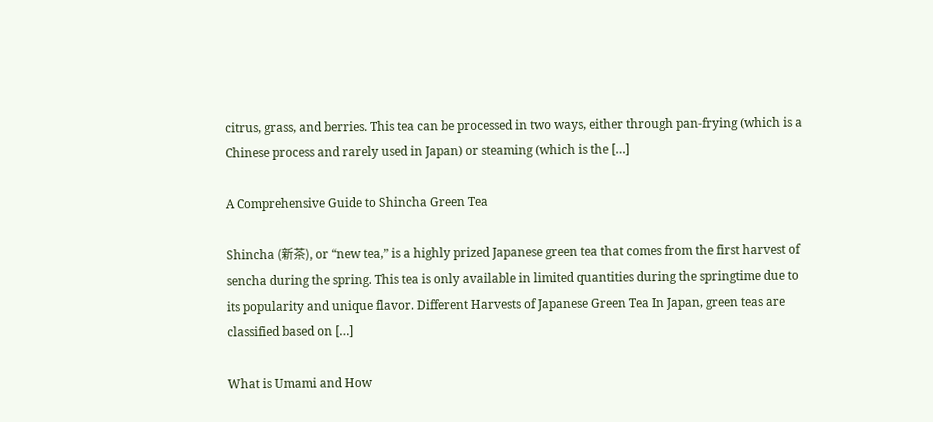citrus, grass, and berries. This tea can be processed in two ways, either through pan-frying (which is a Chinese process and rarely used in Japan) or steaming (which is the […]

A Comprehensive Guide to Shincha Green Tea

Shincha (新茶), or “new tea,” is a highly prized Japanese green tea that comes from the first harvest of sencha during the spring. This tea is only available in limited quantities during the springtime due to its popularity and unique flavor. Different Harvests of Japanese Green Tea In Japan, green teas are classified based on […]

What is Umami and How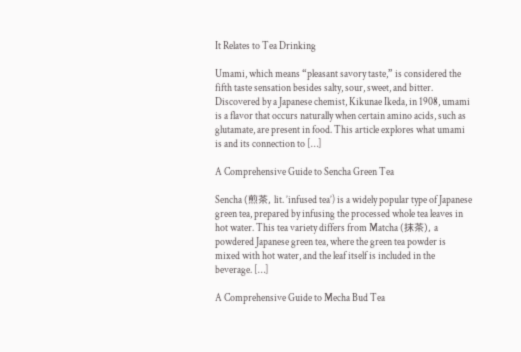It Relates to Tea Drinking

Umami, which means “pleasant savory taste,” is considered the fifth taste sensation besides salty, sour, sweet, and bitter. Discovered by a Japanese chemist, Kikunae Ikeda, in 1908, umami is a flavor that occurs naturally when certain amino acids, such as glutamate, are present in food. This article explores what umami is and its connection to […]

A Comprehensive Guide to Sencha Green Tea

Sencha (煎茶, lit. ’infused tea’) is a widely popular type of Japanese green tea, prepared by infusing the processed whole tea leaves in hot water. This tea variety differs from Matcha (抹茶), a powdered Japanese green tea, where the green tea powder is mixed with hot water, and the leaf itself is included in the beverage. […]

A Comprehensive Guide to Mecha Bud Tea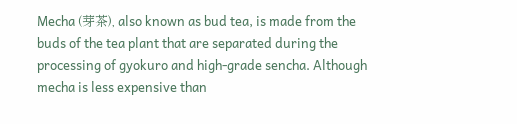Mecha (芽茶), also known as bud tea, is made from the buds of the tea plant that are separated during the processing of gyokuro and high-grade sencha. Although mecha is less expensive than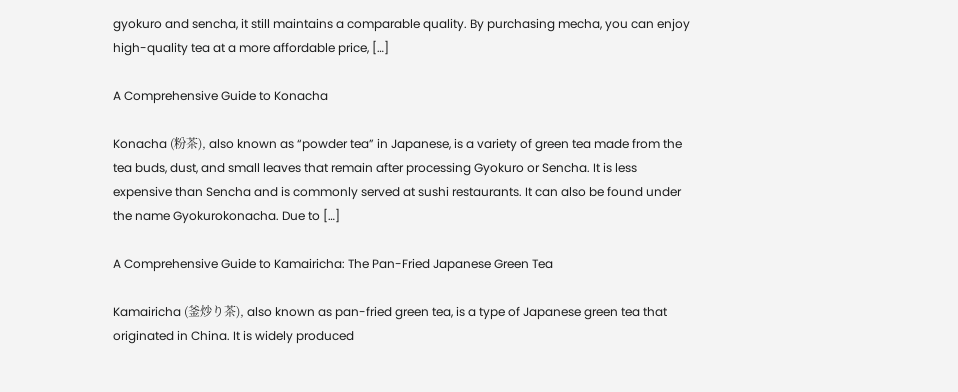gyokuro and sencha, it still maintains a comparable quality. By purchasing mecha, you can enjoy high-quality tea at a more affordable price, […]

A Comprehensive Guide to Konacha

Konacha (粉茶), also known as “powder tea” in Japanese, is a variety of green tea made from the tea buds, dust, and small leaves that remain after processing Gyokuro or Sencha. It is less expensive than Sencha and is commonly served at sushi restaurants. It can also be found under the name Gyokurokonacha. Due to […]

A Comprehensive Guide to Kamairicha: The Pan-Fried Japanese Green Tea

Kamairicha (釜炒り茶), also known as pan-fried green tea, is a type of Japanese green tea that originated in China. It is widely produced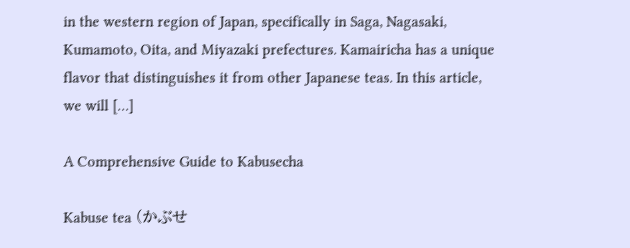in the western region of Japan, specifically in Saga, Nagasaki, Kumamoto, Oita, and Miyazaki prefectures. Kamairicha has a unique flavor that distinguishes it from other Japanese teas. In this article, we will […]

A Comprehensive Guide to Kabusecha

Kabuse tea (かぶせ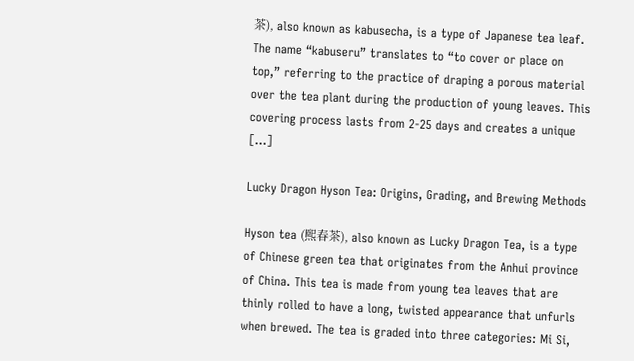茶), also known as kabusecha, is a type of Japanese tea leaf. The name “kabuseru” translates to “to cover or place on top,” referring to the practice of draping a porous material over the tea plant during the production of young leaves. This covering process lasts from 2-25 days and creates a unique […]

Lucky Dragon Hyson Tea: Origins, Grading, and Brewing Methods

Hyson tea (熙春茶), also known as Lucky Dragon Tea, is a type of Chinese green tea that originates from the Anhui province of China. This tea is made from young tea leaves that are thinly rolled to have a long, twisted appearance that unfurls when brewed. The tea is graded into three categories: Mi Si,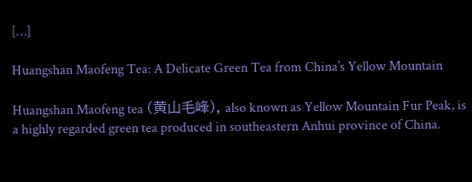[…]

Huangshan Maofeng Tea: A Delicate Green Tea from China’s Yellow Mountain

Huangshan Maofeng tea (黄山毛峰), also known as Yellow Mountain Fur Peak, is a highly regarded green tea produced in southeastern Anhui province of China.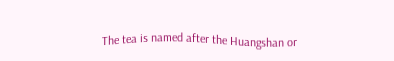The tea is named after the Huangshan or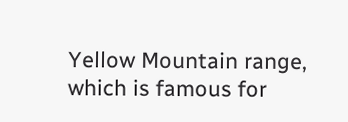Yellow Mountain range, which is famous for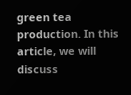green tea production. In this article, we will discuss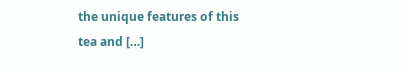the unique features of this tea and […]